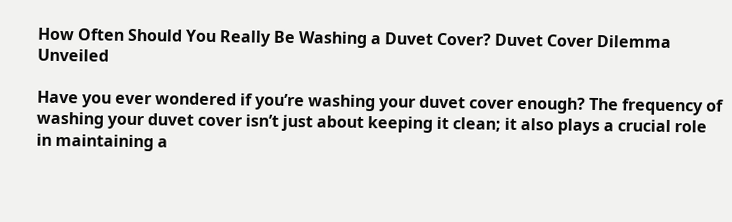How Often Should You Really Be Washing a Duvet Cover? Duvet Cover Dilemma Unveiled

Have you ever wondered if you’re washing your duvet cover enough? The frequency of washing your duvet cover isn’t just about keeping it clean; it also plays a crucial role in maintaining a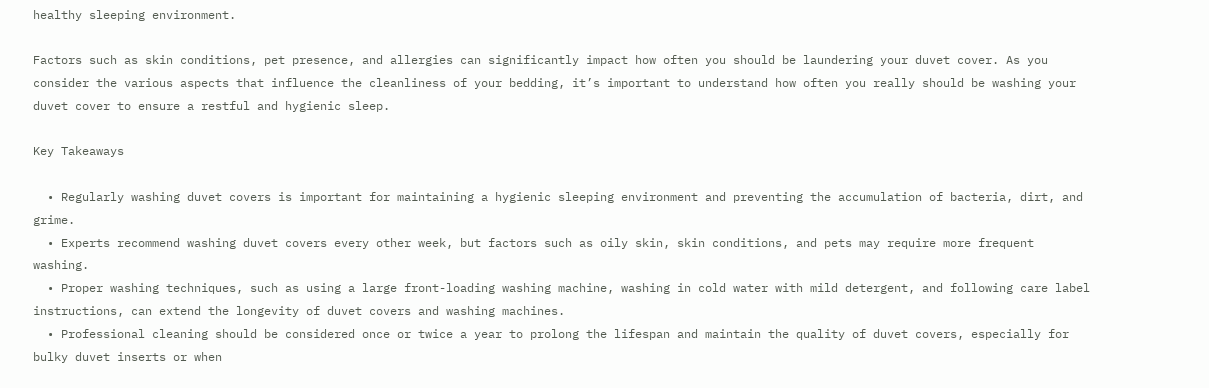healthy sleeping environment.

Factors such as skin conditions, pet presence, and allergies can significantly impact how often you should be laundering your duvet cover. As you consider the various aspects that influence the cleanliness of your bedding, it’s important to understand how often you really should be washing your duvet cover to ensure a restful and hygienic sleep.

Key Takeaways

  • Regularly washing duvet covers is important for maintaining a hygienic sleeping environment and preventing the accumulation of bacteria, dirt, and grime.
  • Experts recommend washing duvet covers every other week, but factors such as oily skin, skin conditions, and pets may require more frequent washing.
  • Proper washing techniques, such as using a large front-loading washing machine, washing in cold water with mild detergent, and following care label instructions, can extend the longevity of duvet covers and washing machines.
  • Professional cleaning should be considered once or twice a year to prolong the lifespan and maintain the quality of duvet covers, especially for bulky duvet inserts or when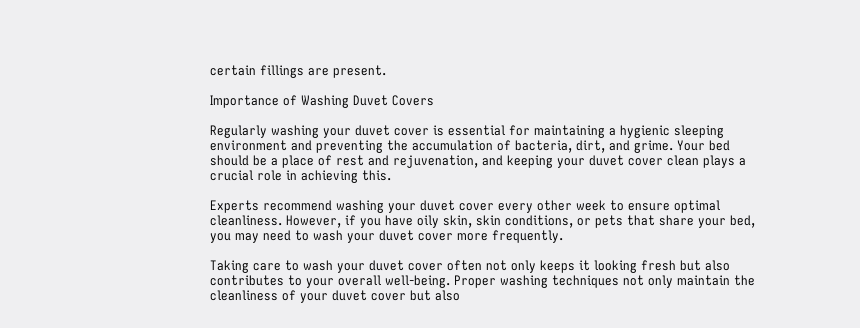certain fillings are present.

Importance of Washing Duvet Covers

Regularly washing your duvet cover is essential for maintaining a hygienic sleeping environment and preventing the accumulation of bacteria, dirt, and grime. Your bed should be a place of rest and rejuvenation, and keeping your duvet cover clean plays a crucial role in achieving this.

Experts recommend washing your duvet cover every other week to ensure optimal cleanliness. However, if you have oily skin, skin conditions, or pets that share your bed, you may need to wash your duvet cover more frequently.

Taking care to wash your duvet cover often not only keeps it looking fresh but also contributes to your overall well-being. Proper washing techniques not only maintain the cleanliness of your duvet cover but also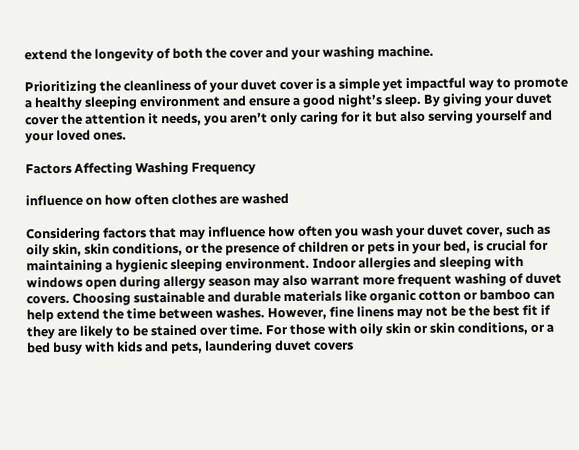extend the longevity of both the cover and your washing machine.

Prioritizing the cleanliness of your duvet cover is a simple yet impactful way to promote a healthy sleeping environment and ensure a good night’s sleep. By giving your duvet cover the attention it needs, you aren’t only caring for it but also serving yourself and your loved ones.

Factors Affecting Washing Frequency

influence on how often clothes are washed

Considering factors that may influence how often you wash your duvet cover, such as oily skin, skin conditions, or the presence of children or pets in your bed, is crucial for maintaining a hygienic sleeping environment. Indoor allergies and sleeping with windows open during allergy season may also warrant more frequent washing of duvet covers. Choosing sustainable and durable materials like organic cotton or bamboo can help extend the time between washes. However, fine linens may not be the best fit if they are likely to be stained over time. For those with oily skin or skin conditions, or a bed busy with kids and pets, laundering duvet covers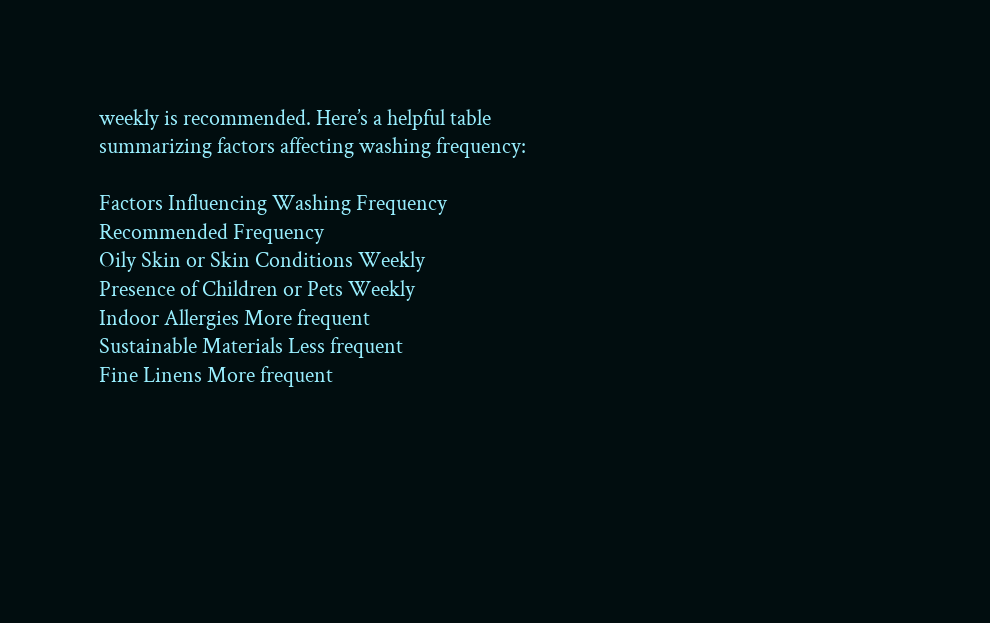weekly is recommended. Here’s a helpful table summarizing factors affecting washing frequency:

Factors Influencing Washing Frequency Recommended Frequency
Oily Skin or Skin Conditions Weekly
Presence of Children or Pets Weekly
Indoor Allergies More frequent
Sustainable Materials Less frequent
Fine Linens More frequent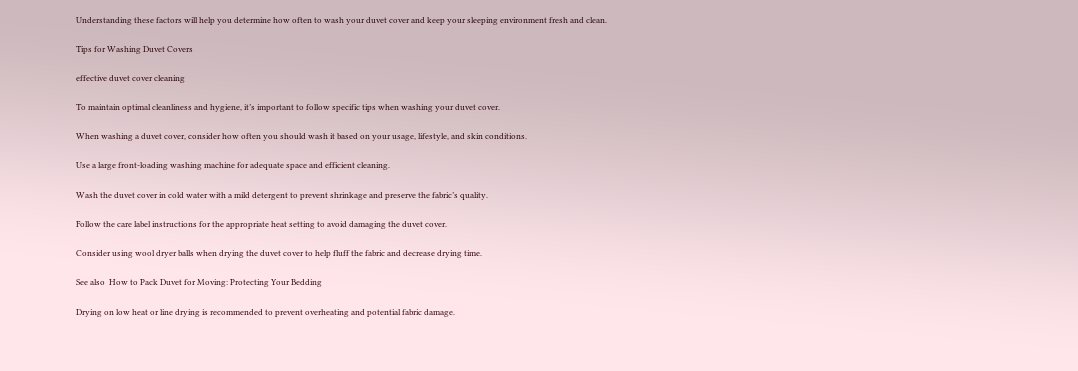Understanding these factors will help you determine how often to wash your duvet cover and keep your sleeping environment fresh and clean.

Tips for Washing Duvet Covers

effective duvet cover cleaning

To maintain optimal cleanliness and hygiene, it’s important to follow specific tips when washing your duvet cover.

When washing a duvet cover, consider how often you should wash it based on your usage, lifestyle, and skin conditions.

Use a large front-loading washing machine for adequate space and efficient cleaning.

Wash the duvet cover in cold water with a mild detergent to prevent shrinkage and preserve the fabric’s quality.

Follow the care label instructions for the appropriate heat setting to avoid damaging the duvet cover.

Consider using wool dryer balls when drying the duvet cover to help fluff the fabric and decrease drying time.

See also  How to Pack Duvet for Moving: Protecting Your Bedding

Drying on low heat or line drying is recommended to prevent overheating and potential fabric damage.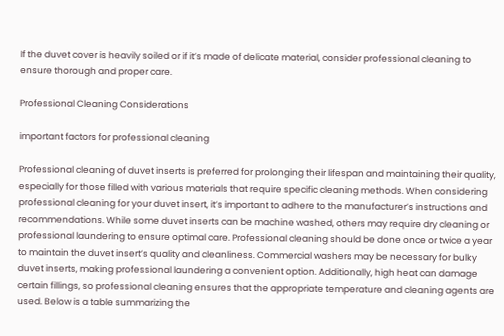If the duvet cover is heavily soiled or if it’s made of delicate material, consider professional cleaning to ensure thorough and proper care.

Professional Cleaning Considerations

important factors for professional cleaning

Professional cleaning of duvet inserts is preferred for prolonging their lifespan and maintaining their quality, especially for those filled with various materials that require specific cleaning methods. When considering professional cleaning for your duvet insert, it’s important to adhere to the manufacturer’s instructions and recommendations. While some duvet inserts can be machine washed, others may require dry cleaning or professional laundering to ensure optimal care. Professional cleaning should be done once or twice a year to maintain the duvet insert’s quality and cleanliness. Commercial washers may be necessary for bulky duvet inserts, making professional laundering a convenient option. Additionally, high heat can damage certain fillings, so professional cleaning ensures that the appropriate temperature and cleaning agents are used. Below is a table summarizing the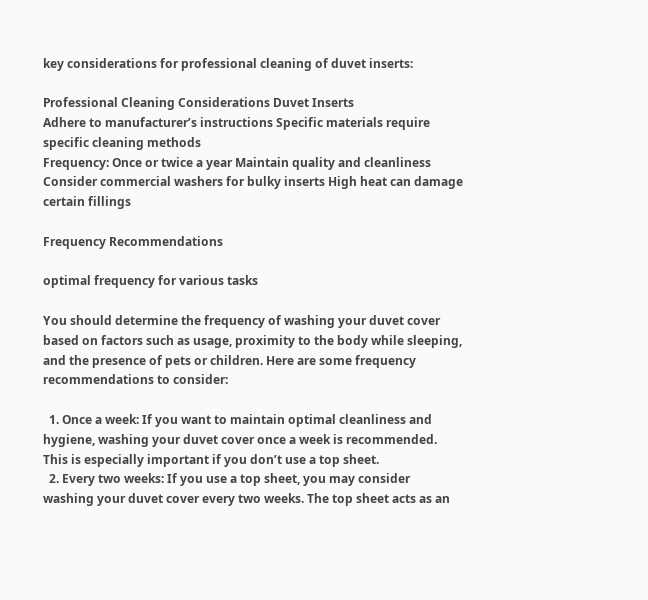key considerations for professional cleaning of duvet inserts:

Professional Cleaning Considerations Duvet Inserts
Adhere to manufacturer’s instructions Specific materials require specific cleaning methods
Frequency: Once or twice a year Maintain quality and cleanliness
Consider commercial washers for bulky inserts High heat can damage certain fillings

Frequency Recommendations

optimal frequency for various tasks

You should determine the frequency of washing your duvet cover based on factors such as usage, proximity to the body while sleeping, and the presence of pets or children. Here are some frequency recommendations to consider:

  1. Once a week: If you want to maintain optimal cleanliness and hygiene, washing your duvet cover once a week is recommended. This is especially important if you don’t use a top sheet.
  2. Every two weeks: If you use a top sheet, you may consider washing your duvet cover every two weeks. The top sheet acts as an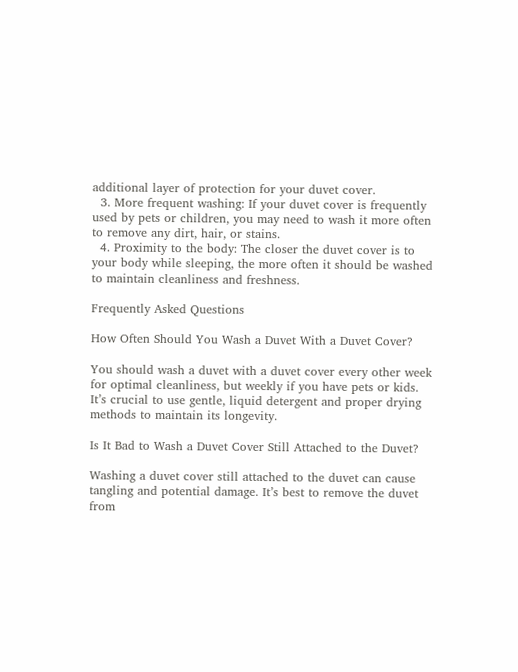additional layer of protection for your duvet cover.
  3. More frequent washing: If your duvet cover is frequently used by pets or children, you may need to wash it more often to remove any dirt, hair, or stains.
  4. Proximity to the body: The closer the duvet cover is to your body while sleeping, the more often it should be washed to maintain cleanliness and freshness.

Frequently Asked Questions

How Often Should You Wash a Duvet With a Duvet Cover?

You should wash a duvet with a duvet cover every other week for optimal cleanliness, but weekly if you have pets or kids. It’s crucial to use gentle, liquid detergent and proper drying methods to maintain its longevity.

Is It Bad to Wash a Duvet Cover Still Attached to the Duvet?

Washing a duvet cover still attached to the duvet can cause tangling and potential damage. It’s best to remove the duvet from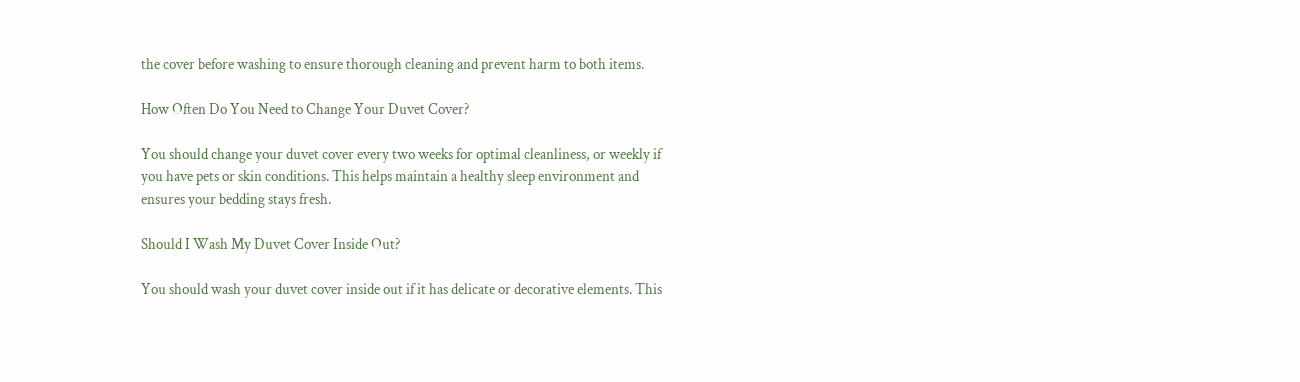the cover before washing to ensure thorough cleaning and prevent harm to both items.

How Often Do You Need to Change Your Duvet Cover?

You should change your duvet cover every two weeks for optimal cleanliness, or weekly if you have pets or skin conditions. This helps maintain a healthy sleep environment and ensures your bedding stays fresh.

Should I Wash My Duvet Cover Inside Out?

You should wash your duvet cover inside out if it has delicate or decorative elements. This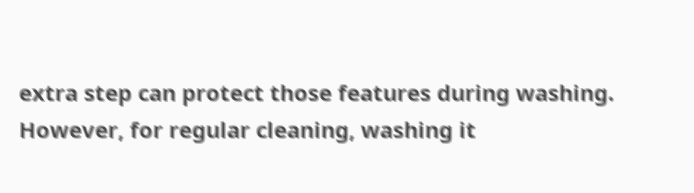extra step can protect those features during washing. However, for regular cleaning, washing it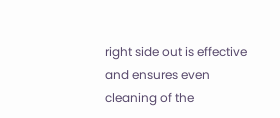right side out is effective and ensures even cleaning of the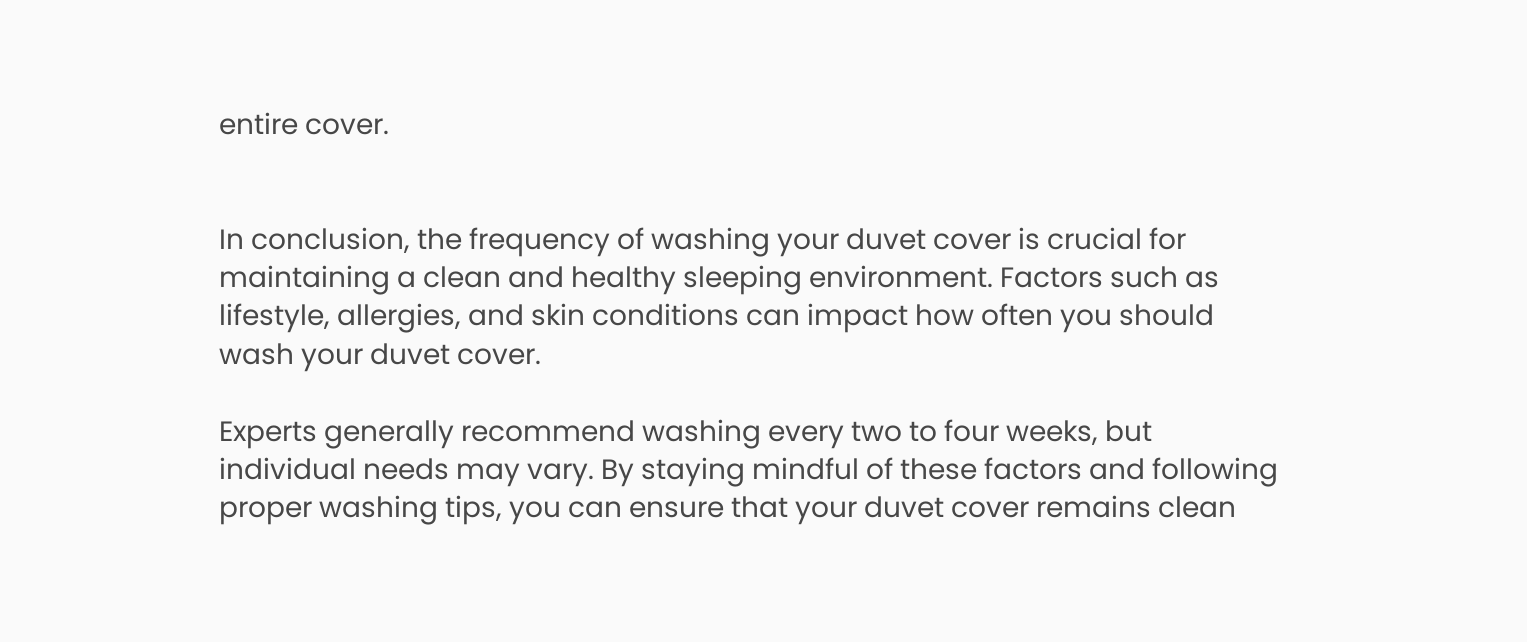entire cover.


In conclusion, the frequency of washing your duvet cover is crucial for maintaining a clean and healthy sleeping environment. Factors such as lifestyle, allergies, and skin conditions can impact how often you should wash your duvet cover.

Experts generally recommend washing every two to four weeks, but individual needs may vary. By staying mindful of these factors and following proper washing tips, you can ensure that your duvet cover remains clean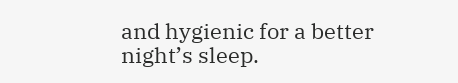and hygienic for a better night’s sleep.